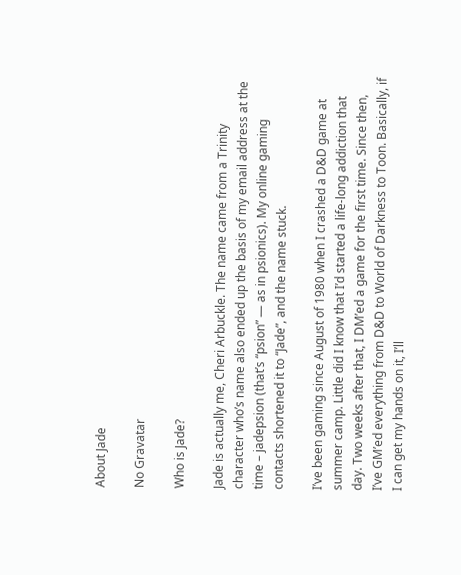About Jade

No Gravatar

Who is Jade?

Jade is actually me, Cheri Arbuckle. The name came from a Trinity character who’s name also ended up the basis of my email address at the time – jadepsion (that’s “psion” — as in psionics). My online gaming contacts shortened it to “Jade”, and the name stuck.

I’ve been gaming since August of 1980 when I crashed a D&D game at summer camp. Little did I know that I’d started a life-long addiction that day. Two weeks after that, I DM’ed a game for the first time. Since then, I’ve GM’ed everything from D&D to World of Darkness to Toon. Basically, if I can get my hands on it, I’ll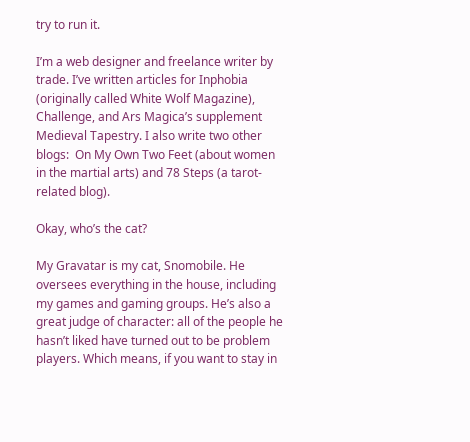try to run it.

I’m a web designer and freelance writer by trade. I’ve written articles for Inphobia (originally called White Wolf Magazine), Challenge, and Ars Magica’s supplement Medieval Tapestry. I also write two other blogs:  On My Own Two Feet (about women in the martial arts) and 78 Steps (a tarot-related blog).

Okay, who’s the cat?

My Gravatar is my cat, Snomobile. He oversees everything in the house, including my games and gaming groups. He’s also a great judge of character: all of the people he hasn’t liked have turned out to be problem players. Which means, if you want to stay in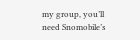my group, you’ll need Snomobile’s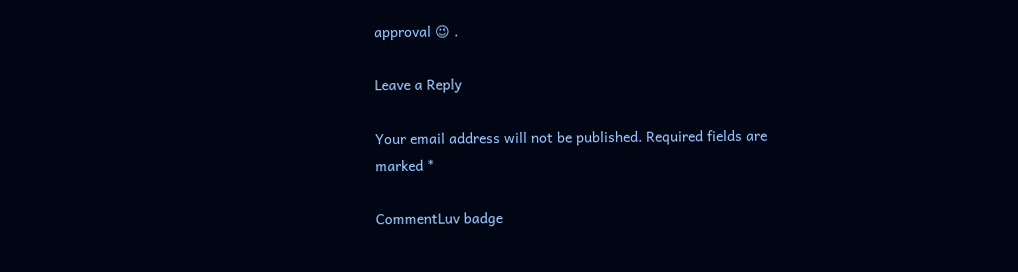approval 😉 .

Leave a Reply

Your email address will not be published. Required fields are marked *

CommentLuv badge